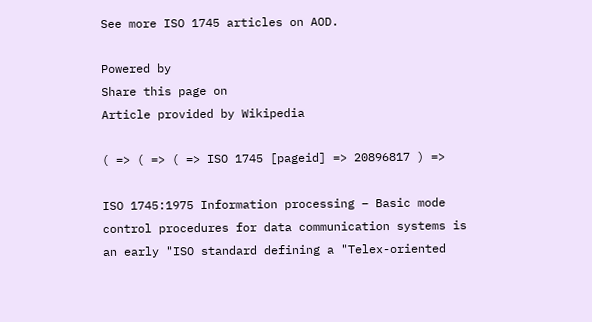See more ISO 1745 articles on AOD.

Powered by
Share this page on
Article provided by Wikipedia

( => ( => ( => ISO 1745 [pageid] => 20896817 ) =>

ISO 1745:1975 Information processing – Basic mode control procedures for data communication systems is an early "ISO standard defining a "Telex-oriented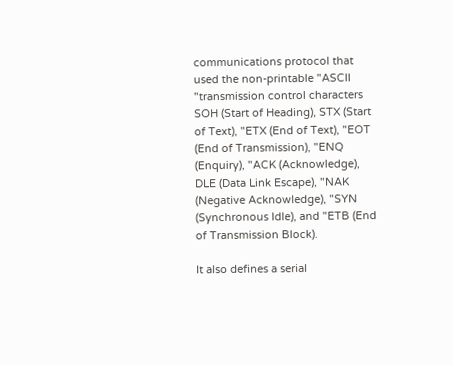communications protocol that used the non-printable "ASCII "transmission control characters SOH (Start of Heading), STX (Start of Text), "ETX (End of Text), "EOT (End of Transmission), "ENQ (Enquiry), "ACK (Acknowledge), DLE (Data Link Escape), "NAK (Negative Acknowledge), "SYN (Synchronous Idle), and "ETB (End of Transmission Block).

It also defines a serial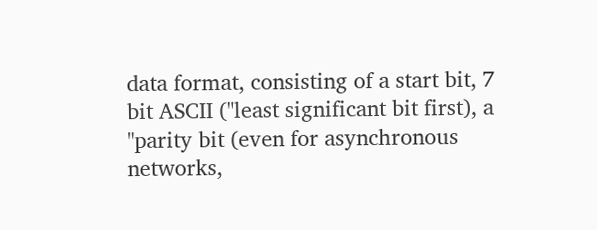data format, consisting of a start bit, 7 bit ASCII ("least significant bit first), a "parity bit (even for asynchronous networks,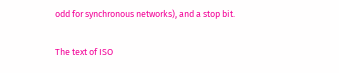odd for synchronous networks), and a stop bit.

The text of ISO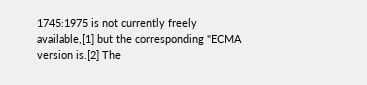1745:1975 is not currently freely available,[1] but the corresponding "ECMA version is.[2] The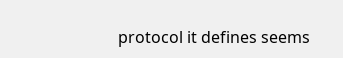protocol it defines seems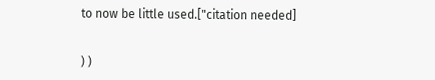to now be little used.["citation needed]


) )